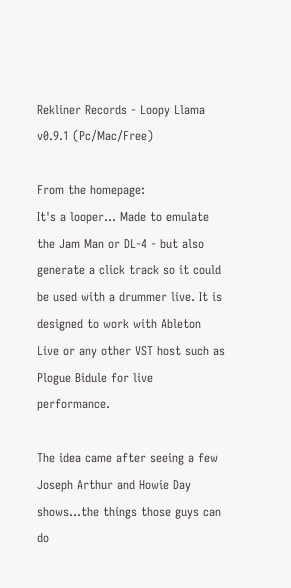Rekliner Records - Loopy Llama v0.9.1 (Pc/Mac/Free)

From the homepage:
It's a looper... Made to emulate the Jam Man or DL-4 - but also generate a click track so it could be used with a drummer live. It is designed to work with Ableton Live or any other VST host such as Plogue Bidule for live performance.

The idea came after seeing a few Joseph Arthur and Howie Day shows...the things those guys can do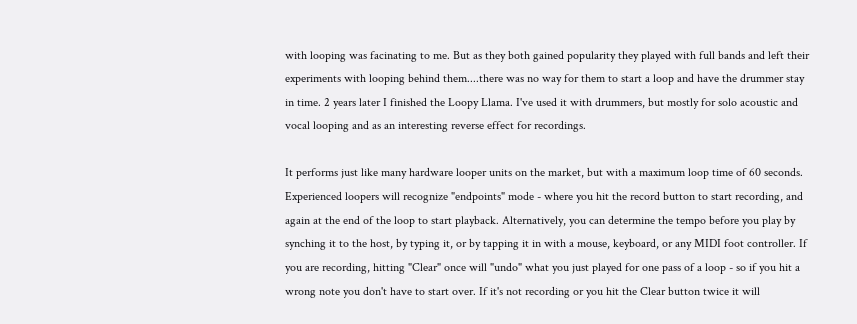with looping was facinating to me. But as they both gained popularity they played with full bands and left their experiments with looping behind them....there was no way for them to start a loop and have the drummer stay in time. 2 years later I finished the Loopy Llama. I've used it with drummers, but mostly for solo acoustic and vocal looping and as an interesting reverse effect for recordings.

It performs just like many hardware looper units on the market, but with a maximum loop time of 60 seconds. Experienced loopers will recognize "endpoints" mode - where you hit the record button to start recording, and again at the end of the loop to start playback. Alternatively, you can determine the tempo before you play by synching it to the host, by typing it, or by tapping it in with a mouse, keyboard, or any MIDI foot controller. If you are recording, hitting "Clear" once will "undo" what you just played for one pass of a loop - so if you hit a wrong note you don't have to start over. If it's not recording or you hit the Clear button twice it will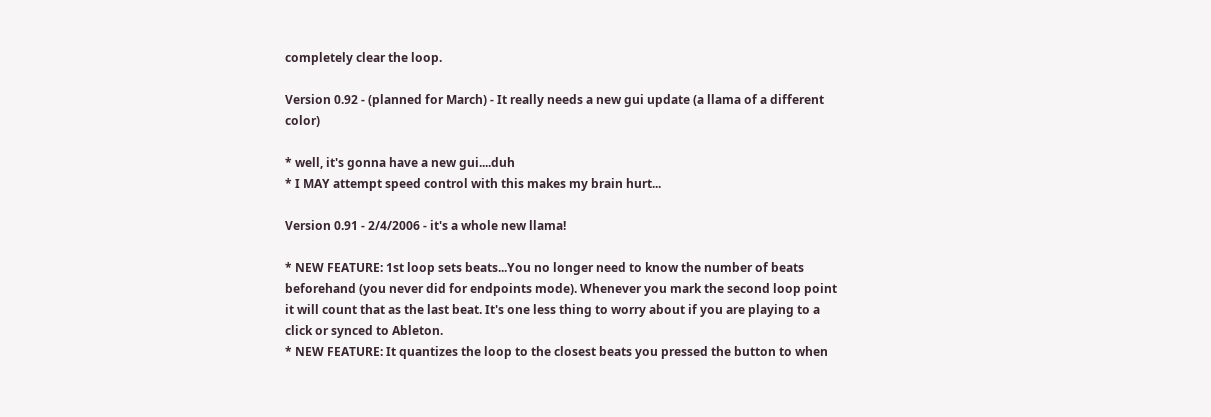completely clear the loop.

Version 0.92 - (planned for March) - It really needs a new gui update (a llama of a different color)

* well, it's gonna have a new gui....duh
* I MAY attempt speed control with this makes my brain hurt...

Version 0.91 - 2/4/2006 - it's a whole new llama!

* NEW FEATURE: 1st loop sets beats...You no longer need to know the number of beats beforehand (you never did for endpoints mode). Whenever you mark the second loop point it will count that as the last beat. It's one less thing to worry about if you are playing to a click or synced to Ableton.
* NEW FEATURE: It quantizes the loop to the closest beats you pressed the button to when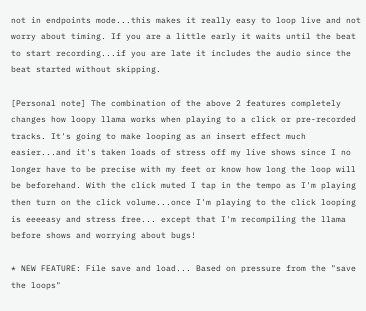not in endpoints mode...this makes it really easy to loop live and not worry about timing. If you are a little early it waits until the beat to start recording...if you are late it includes the audio since the beat started without skipping.

[Personal note] The combination of the above 2 features completely changes how loopy llama works when playing to a click or pre-recorded tracks. It's going to make looping as an insert effect much easier...and it's taken loads of stress off my live shows since I no longer have to be precise with my feet or know how long the loop will be beforehand. With the click muted I tap in the tempo as I'm playing then turn on the click volume...once I'm playing to the click looping is eeeeasy and stress free... except that I'm recompiling the llama before shows and worrying about bugs!

* NEW FEATURE: File save and load... Based on pressure from the "save the loops"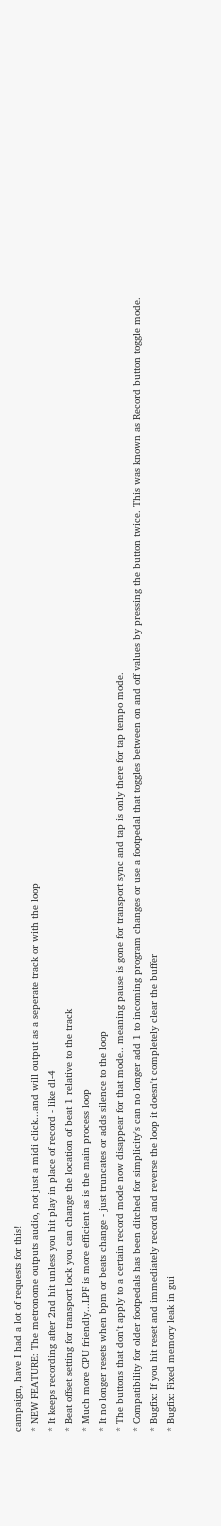campaign, have I had a lot of requests for this!
* NEW FEATURE: The metronome outputs audio, not just a midi click...and will output as a seperate track or with the loop
* It keeps recording after 2nd hit unless you hit play in place of record - like dl-4
* Beat offset setting for transport lock you can change the location of beat 1 relative to the track
* Much more CPU friendly...LPF is more efficient as is the main process loop
* It no longer resets when bpm or beats change - just truncates or adds silence to the loop
* The buttons that don't apply to a certain record mode now disappear for that mode.. meaning pause is gone for transport sync and tap is only there for tap tempo mode.
* Compatibility for older footpedals has been ditched for simplicity's can no longer add 1 to incoming program changes or use a footpedal that toggles between on and off values by pressing the button twice. This was known as Record button toggle mode.
* Bugfix: If you hit reset and immediately record and reverse the loop it doesn't completely clear the buffer
* Bugfix: Fixed memory leak in gui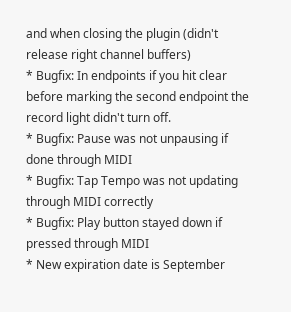and when closing the plugin (didn't release right channel buffers)
* Bugfix: In endpoints if you hit clear before marking the second endpoint the record light didn't turn off.
* Bugfix: Pause was not unpausing if done through MIDI
* Bugfix: Tap Tempo was not updating through MIDI correctly
* Bugfix: Play button stayed down if pressed through MIDI
* New expiration date is September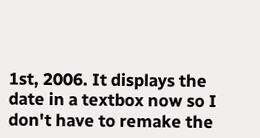1st, 2006. It displays the date in a textbox now so I don't have to remake the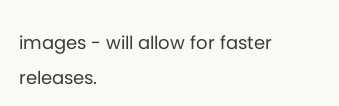images - will allow for faster releases.